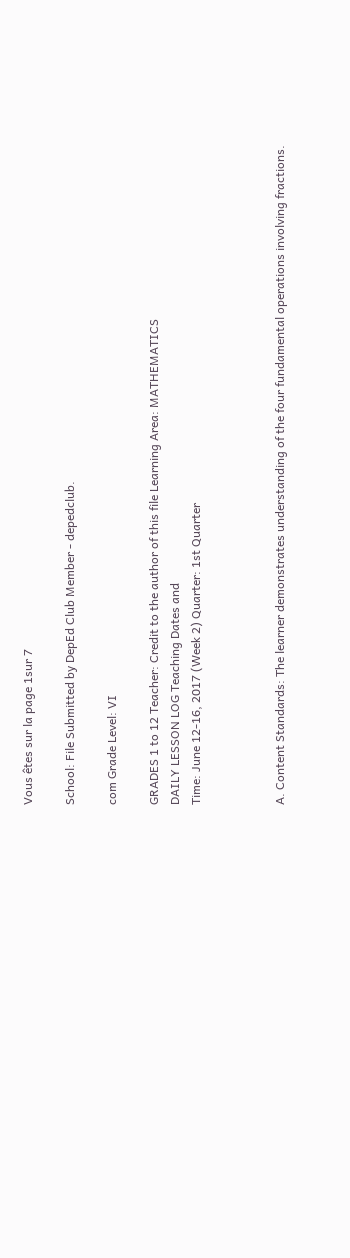Vous êtes sur la page 1sur 7

School: File Submitted by DepEd Club Member - depedclub.

com Grade Level: VI

GRADES 1 to 12 Teacher: Credit to the author of this file Learning Area: MATHEMATICS
DAILY LESSON LOG Teaching Dates and
Time: June 12-16, 2017 (Week 2) Quarter: 1st Quarter



A. Content Standards: The learner demonstrates understanding of the four fundamental operations involving fractions.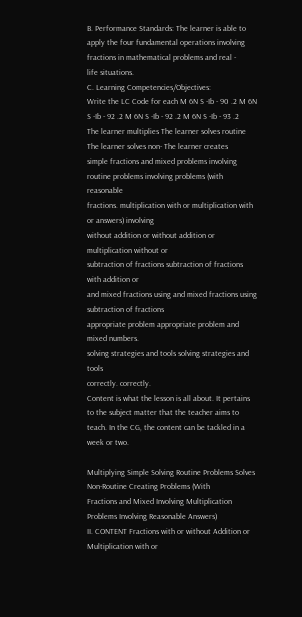B. Performance Standards: The learner is able to apply the four fundamental operations involving fractions in mathematical problems and real -
life situations.
C. Learning Competencies/Objectives:
Write the LC Code for each M 6N S -Ib - 90 .2 M 6N S -Ib - 92 .2 M 6N S -Ib - 92 .2 M 6N S -Ib - 93 .2
The learner multiplies The learner solves routine The learner solves non- The learner creates
simple fractions and mixed problems involving routine problems involving problems (with reasonable
fractions. multiplication with or multiplication with or answers) involving
without addition or without addition or multiplication without or
subtraction of fractions subtraction of fractions with addition or
and mixed fractions using and mixed fractions using subtraction of fractions
appropriate problem appropriate problem and mixed numbers.
solving strategies and tools solving strategies and tools
correctly. correctly.
Content is what the lesson is all about. It pertains to the subject matter that the teacher aims to teach. In the CG, the content can be tackled in a week or two.

Multiplying Simple Solving Routine Problems Solves Non-Routine Creating Problems (With
Fractions and Mixed Involving Multiplication Problems Involving Reasonable Answers)
II. CONTENT Fractions with or without Addition or Multiplication with or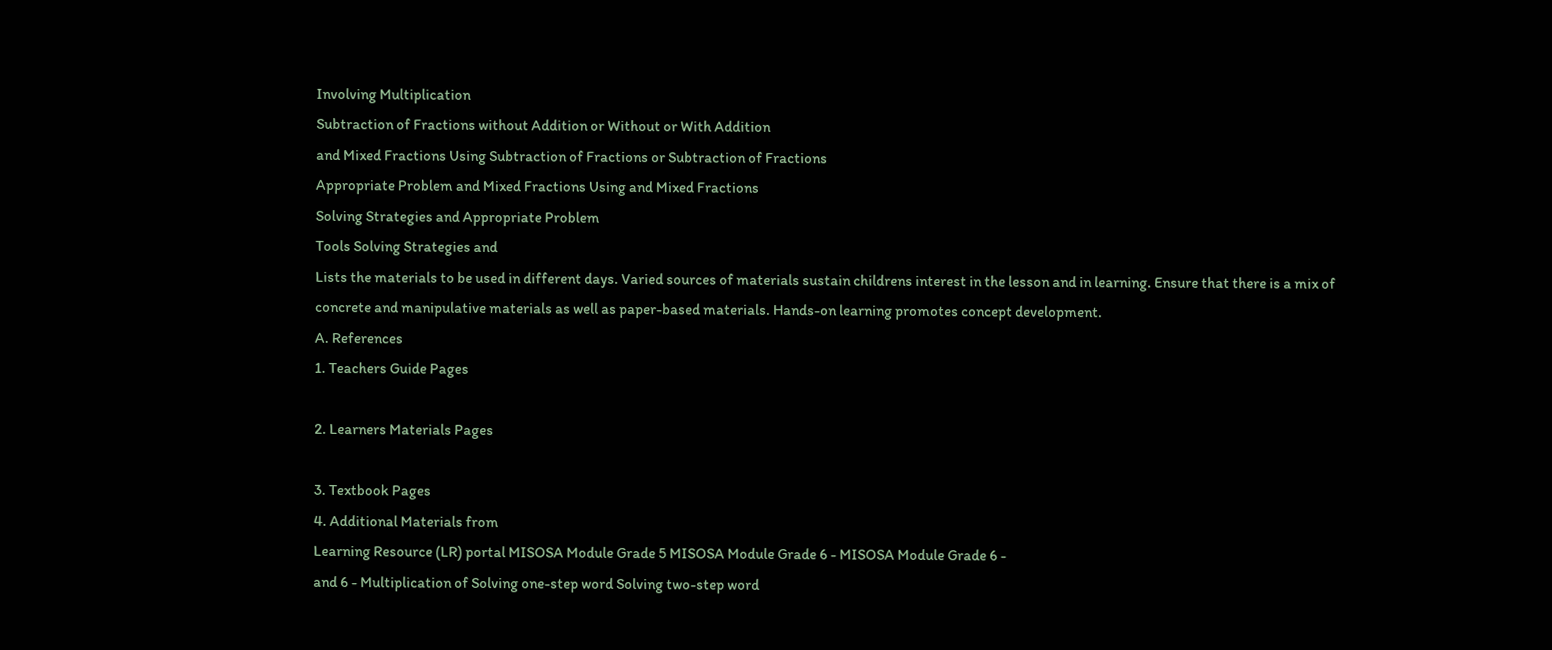Involving Multiplication
Subtraction of Fractions without Addition or Without or With Addition
and Mixed Fractions Using Subtraction of Fractions or Subtraction of Fractions
Appropriate Problem and Mixed Fractions Using and Mixed Fractions
Solving Strategies and Appropriate Problem
Tools Solving Strategies and
Lists the materials to be used in different days. Varied sources of materials sustain childrens interest in the lesson and in learning. Ensure that there is a mix of
concrete and manipulative materials as well as paper-based materials. Hands-on learning promotes concept development.
A. References
1. Teachers Guide Pages

2. Learners Materials Pages

3. Textbook Pages
4. Additional Materials from
Learning Resource (LR) portal MISOSA Module Grade 5 MISOSA Module Grade 6 - MISOSA Module Grade 6 -
and 6 - Multiplication of Solving one-step word Solving two-step word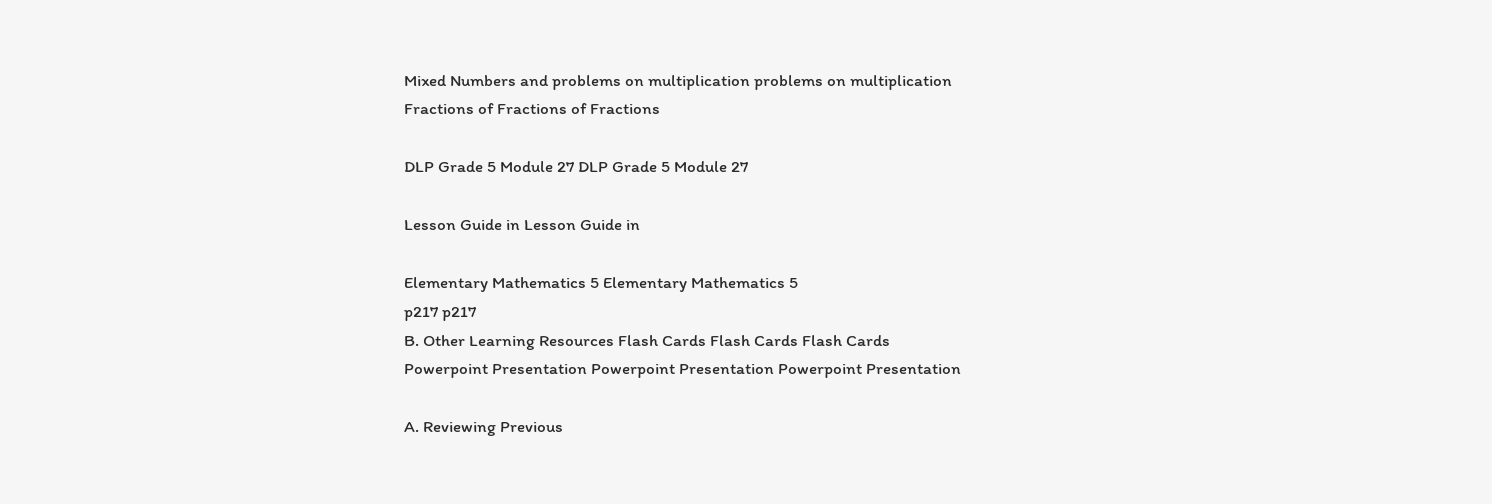Mixed Numbers and problems on multiplication problems on multiplication
Fractions of Fractions of Fractions

DLP Grade 5 Module 27 DLP Grade 5 Module 27

Lesson Guide in Lesson Guide in

Elementary Mathematics 5 Elementary Mathematics 5
p217 p217
B. Other Learning Resources Flash Cards Flash Cards Flash Cards
Powerpoint Presentation Powerpoint Presentation Powerpoint Presentation

A. Reviewing Previous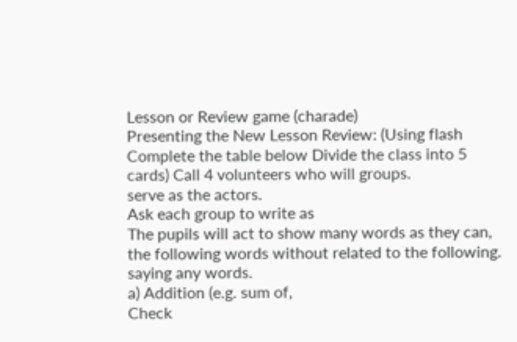Lesson or Review game (charade)
Presenting the New Lesson Review: (Using flash Complete the table below Divide the class into 5
cards) Call 4 volunteers who will groups.
serve as the actors.
Ask each group to write as
The pupils will act to show many words as they can,
the following words without related to the following.
saying any words.
a) Addition (e.g. sum of,
Check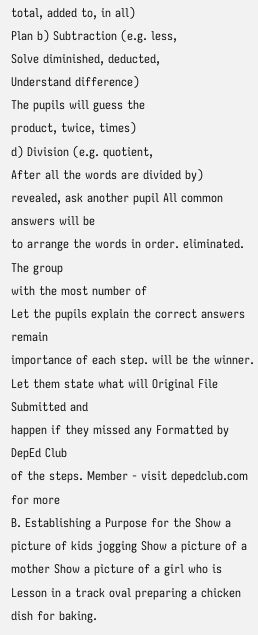total, added to, in all)
Plan b) Subtraction (e.g. less,
Solve diminished, deducted,
Understand difference)
The pupils will guess the
product, twice, times)
d) Division (e.g. quotient,
After all the words are divided by)
revealed, ask another pupil All common answers will be
to arrange the words in order. eliminated. The group
with the most number of
Let the pupils explain the correct answers remain
importance of each step. will be the winner.
Let them state what will Original File Submitted and
happen if they missed any Formatted by DepEd Club
of the steps. Member - visit depedclub.com
for more
B. Establishing a Purpose for the Show a picture of kids jogging Show a picture of a mother Show a picture of a girl who is
Lesson in a track oval preparing a chicken dish for baking.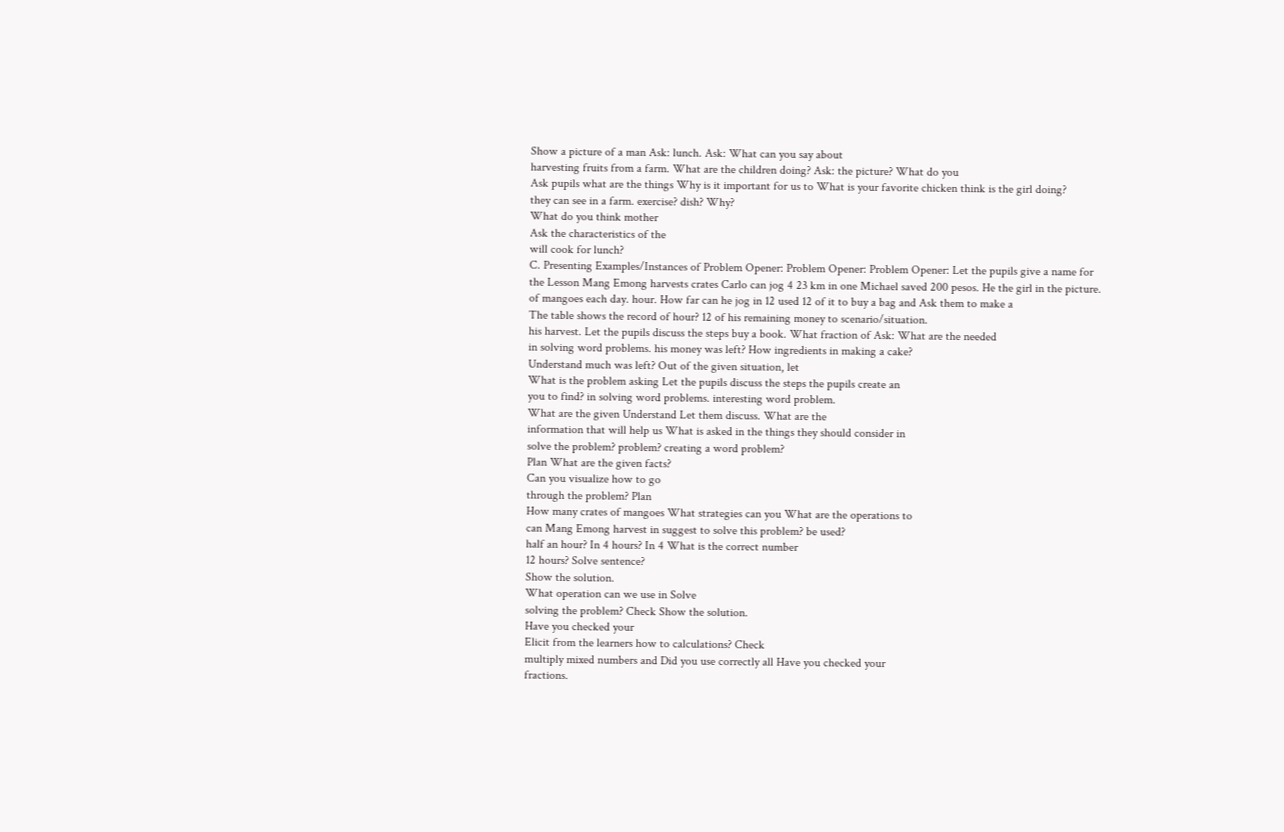Show a picture of a man Ask: lunch. Ask: What can you say about
harvesting fruits from a farm. What are the children doing? Ask: the picture? What do you
Ask pupils what are the things Why is it important for us to What is your favorite chicken think is the girl doing?
they can see in a farm. exercise? dish? Why?
What do you think mother
Ask the characteristics of the
will cook for lunch?
C. Presenting Examples/Instances of Problem Opener: Problem Opener: Problem Opener: Let the pupils give a name for
the Lesson Mang Emong harvests crates Carlo can jog 4 23 km in one Michael saved 200 pesos. He the girl in the picture.
of mangoes each day. hour. How far can he jog in 12 used 12 of it to buy a bag and Ask them to make a
The table shows the record of hour? 12 of his remaining money to scenario/situation.
his harvest. Let the pupils discuss the steps buy a book. What fraction of Ask: What are the needed
in solving word problems. his money was left? How ingredients in making a cake?
Understand much was left? Out of the given situation, let
What is the problem asking Let the pupils discuss the steps the pupils create an
you to find? in solving word problems. interesting word problem.
What are the given Understand Let them discuss. What are the
information that will help us What is asked in the things they should consider in
solve the problem? problem? creating a word problem?
Plan What are the given facts?
Can you visualize how to go
through the problem? Plan
How many crates of mangoes What strategies can you What are the operations to
can Mang Emong harvest in suggest to solve this problem? be used?
half an hour? In 4 hours? In 4 What is the correct number
12 hours? Solve sentence?
Show the solution.
What operation can we use in Solve
solving the problem? Check Show the solution.
Have you checked your
Elicit from the learners how to calculations? Check
multiply mixed numbers and Did you use correctly all Have you checked your
fractions.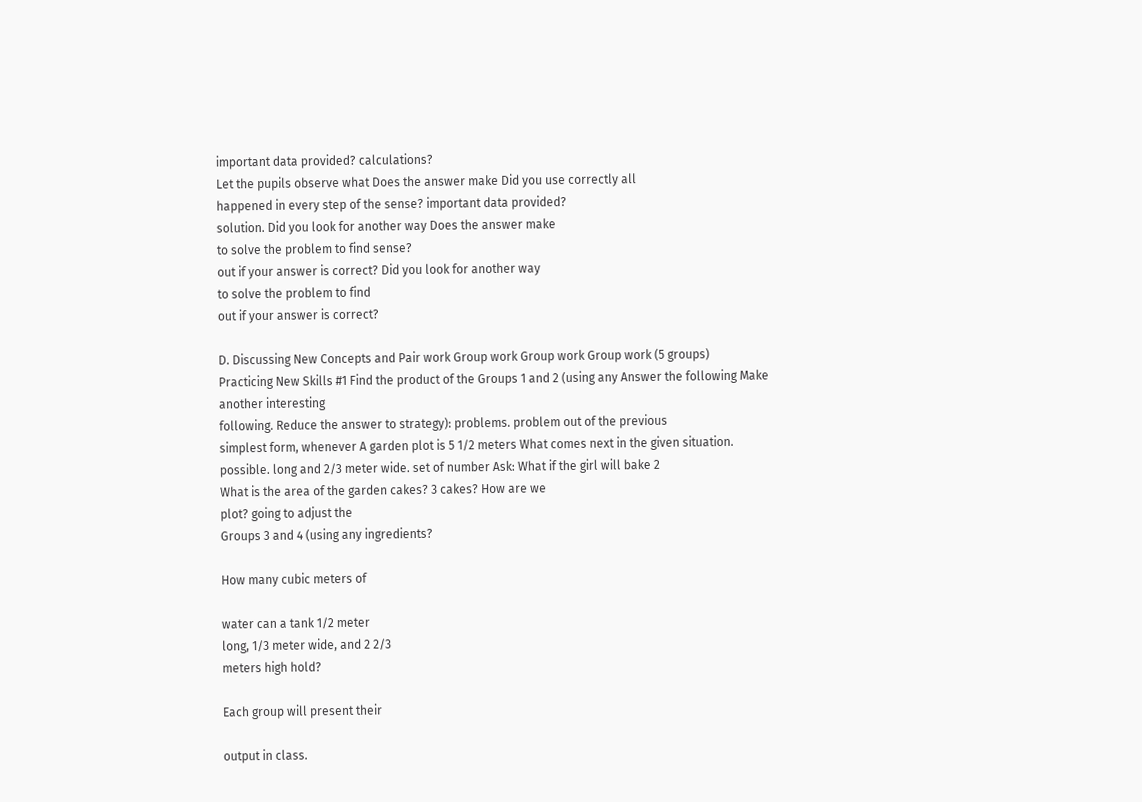important data provided? calculations?
Let the pupils observe what Does the answer make Did you use correctly all
happened in every step of the sense? important data provided?
solution. Did you look for another way Does the answer make
to solve the problem to find sense?
out if your answer is correct? Did you look for another way
to solve the problem to find
out if your answer is correct?

D. Discussing New Concepts and Pair work Group work Group work Group work (5 groups)
Practicing New Skills #1 Find the product of the Groups 1 and 2 (using any Answer the following Make another interesting
following. Reduce the answer to strategy): problems. problem out of the previous
simplest form, whenever A garden plot is 5 1/2 meters What comes next in the given situation.
possible. long and 2/3 meter wide. set of number Ask: What if the girl will bake 2
What is the area of the garden cakes? 3 cakes? How are we
plot? going to adjust the
Groups 3 and 4 (using any ingredients?

How many cubic meters of

water can a tank 1/2 meter
long, 1/3 meter wide, and 2 2/3
meters high hold?

Each group will present their

output in class.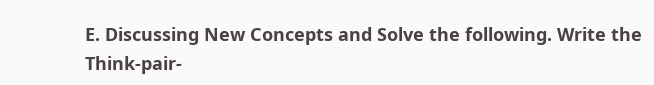E. Discussing New Concepts and Solve the following. Write the Think-pair-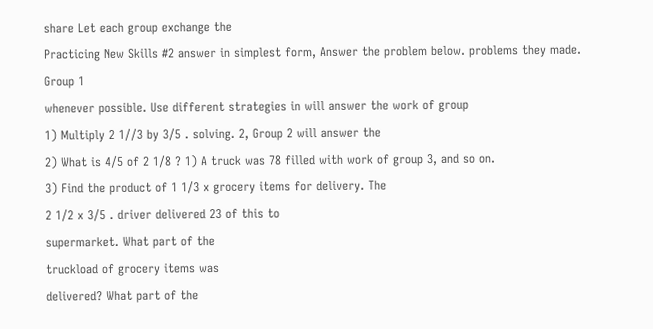share Let each group exchange the
Practicing New Skills #2 answer in simplest form, Answer the problem below. problems they made. Group 1
whenever possible. Use different strategies in will answer the work of group
1) Multiply 2 1//3 by 3/5 . solving. 2, Group 2 will answer the
2) What is 4/5 of 2 1/8 ? 1) A truck was 78 filled with work of group 3, and so on.
3) Find the product of 1 1/3 x grocery items for delivery. The
2 1/2 x 3/5 . driver delivered 23 of this to
supermarket. What part of the
truckload of grocery items was
delivered? What part of the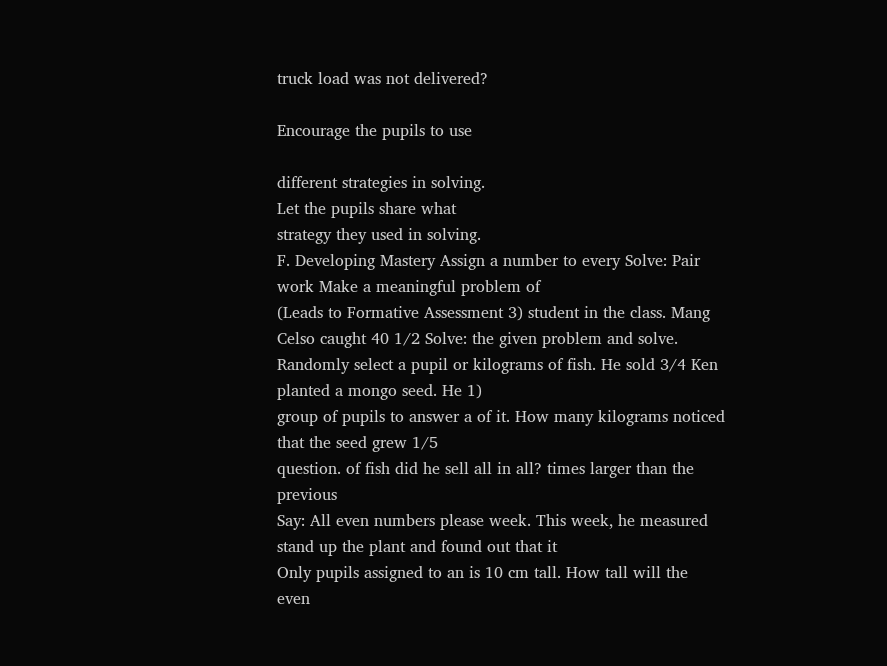truck load was not delivered?

Encourage the pupils to use

different strategies in solving.
Let the pupils share what
strategy they used in solving.
F. Developing Mastery Assign a number to every Solve: Pair work Make a meaningful problem of
(Leads to Formative Assessment 3) student in the class. Mang Celso caught 40 1/2 Solve: the given problem and solve.
Randomly select a pupil or kilograms of fish. He sold 3/4 Ken planted a mongo seed. He 1)
group of pupils to answer a of it. How many kilograms noticed that the seed grew 1/5
question. of fish did he sell all in all? times larger than the previous
Say: All even numbers please week. This week, he measured
stand up the plant and found out that it
Only pupils assigned to an is 10 cm tall. How tall will the
even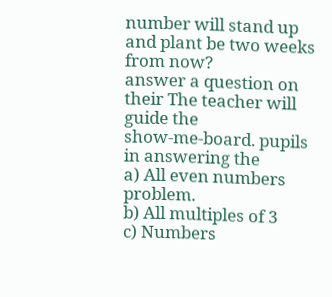number will stand up and plant be two weeks from now?
answer a question on their The teacher will guide the
show-me-board. pupils in answering the
a) All even numbers problem.
b) All multiples of 3
c) Numbers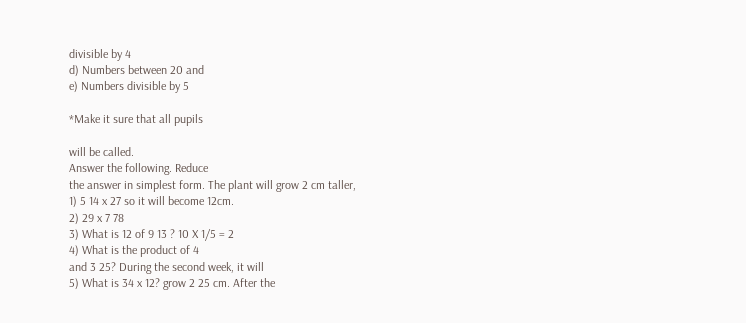divisible by 4
d) Numbers between 20 and
e) Numbers divisible by 5

*Make it sure that all pupils

will be called.
Answer the following. Reduce
the answer in simplest form. The plant will grow 2 cm taller,
1) 5 14 x 27 so it will become 12cm.
2) 29 x 7 78
3) What is 12 of 9 13 ? 10 X 1/5 = 2
4) What is the product of 4
and 3 25? During the second week, it will
5) What is 34 x 12? grow 2 25 cm. After the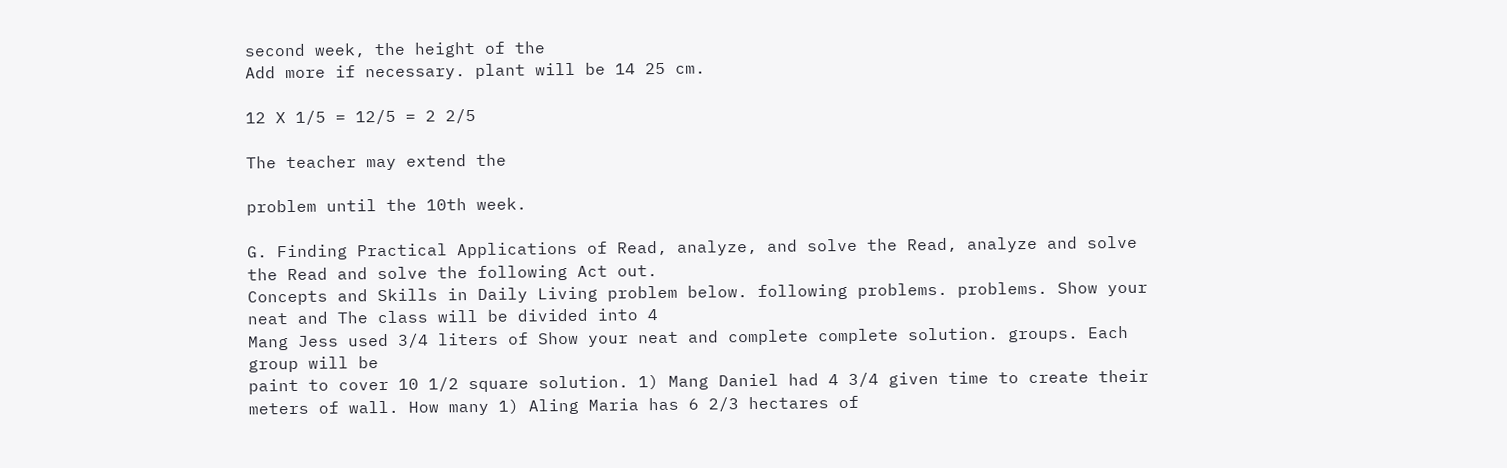second week, the height of the
Add more if necessary. plant will be 14 25 cm.

12 X 1/5 = 12/5 = 2 2/5

The teacher may extend the

problem until the 10th week.

G. Finding Practical Applications of Read, analyze, and solve the Read, analyze and solve the Read and solve the following Act out.
Concepts and Skills in Daily Living problem below. following problems. problems. Show your neat and The class will be divided into 4
Mang Jess used 3/4 liters of Show your neat and complete complete solution. groups. Each group will be
paint to cover 10 1/2 square solution. 1) Mang Daniel had 4 3/4 given time to create their
meters of wall. How many 1) Aling Maria has 6 2/3 hectares of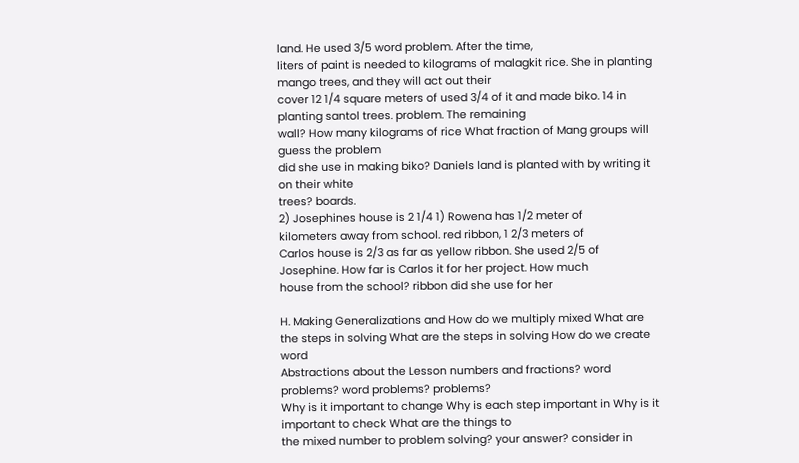land. He used 3/5 word problem. After the time,
liters of paint is needed to kilograms of malagkit rice. She in planting mango trees, and they will act out their
cover 12 1/4 square meters of used 3/4 of it and made biko. 14 in planting santol trees. problem. The remaining
wall? How many kilograms of rice What fraction of Mang groups will guess the problem
did she use in making biko? Daniels land is planted with by writing it on their white
trees? boards.
2) Josephines house is 2 1/4 1) Rowena has 1/2 meter of
kilometers away from school. red ribbon, 1 2/3 meters of
Carlos house is 2/3 as far as yellow ribbon. She used 2/5 of
Josephine. How far is Carlos it for her project. How much
house from the school? ribbon did she use for her

H. Making Generalizations and How do we multiply mixed What are the steps in solving What are the steps in solving How do we create word
Abstractions about the Lesson numbers and fractions? word problems? word problems? problems?
Why is it important to change Why is each step important in Why is it important to check What are the things to
the mixed number to problem solving? your answer? consider in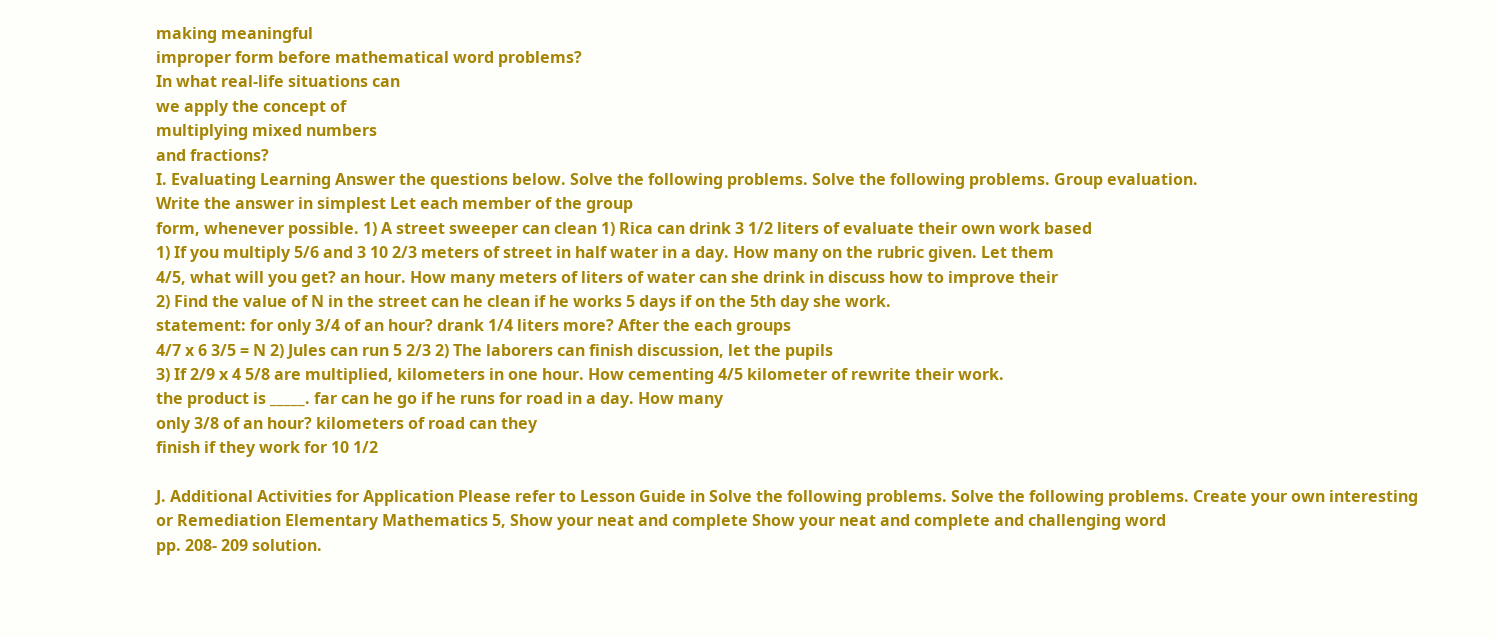making meaningful
improper form before mathematical word problems?
In what real-life situations can
we apply the concept of
multiplying mixed numbers
and fractions?
I. Evaluating Learning Answer the questions below. Solve the following problems. Solve the following problems. Group evaluation.
Write the answer in simplest Let each member of the group
form, whenever possible. 1) A street sweeper can clean 1) Rica can drink 3 1/2 liters of evaluate their own work based
1) If you multiply 5/6 and 3 10 2/3 meters of street in half water in a day. How many on the rubric given. Let them
4/5, what will you get? an hour. How many meters of liters of water can she drink in discuss how to improve their
2) Find the value of N in the street can he clean if he works 5 days if on the 5th day she work.
statement: for only 3/4 of an hour? drank 1/4 liters more? After the each groups
4/7 x 6 3/5 = N 2) Jules can run 5 2/3 2) The laborers can finish discussion, let the pupils
3) If 2/9 x 4 5/8 are multiplied, kilometers in one hour. How cementing 4/5 kilometer of rewrite their work.
the product is _____. far can he go if he runs for road in a day. How many
only 3/8 of an hour? kilometers of road can they
finish if they work for 10 1/2

J. Additional Activities for Application Please refer to Lesson Guide in Solve the following problems. Solve the following problems. Create your own interesting
or Remediation Elementary Mathematics 5, Show your neat and complete Show your neat and complete and challenging word
pp. 208- 209 solution.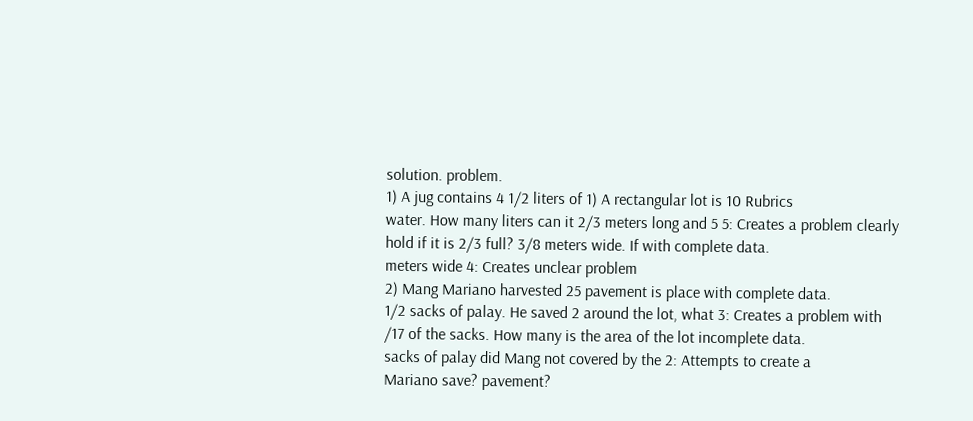solution. problem.
1) A jug contains 4 1/2 liters of 1) A rectangular lot is 10 Rubrics
water. How many liters can it 2/3 meters long and 5 5: Creates a problem clearly
hold if it is 2/3 full? 3/8 meters wide. If with complete data.
meters wide 4: Creates unclear problem
2) Mang Mariano harvested 25 pavement is place with complete data.
1/2 sacks of palay. He saved 2 around the lot, what 3: Creates a problem with
/17 of the sacks. How many is the area of the lot incomplete data.
sacks of palay did Mang not covered by the 2: Attempts to create a
Mariano save? pavement?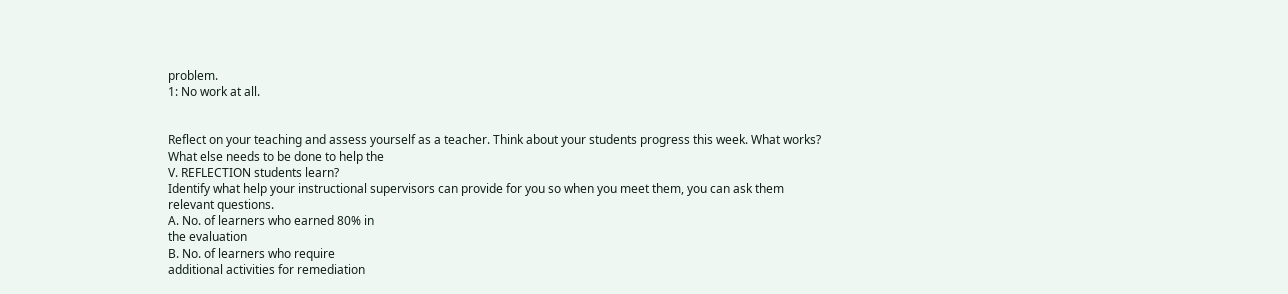problem.
1: No work at all.


Reflect on your teaching and assess yourself as a teacher. Think about your students progress this week. What works? What else needs to be done to help the
V. REFLECTION students learn?
Identify what help your instructional supervisors can provide for you so when you meet them, you can ask them relevant questions.
A. No. of learners who earned 80% in
the evaluation
B. No. of learners who require
additional activities for remediation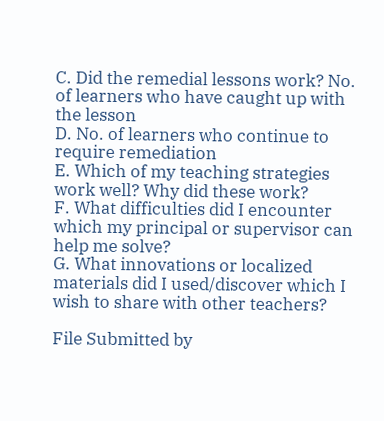C. Did the remedial lessons work? No.
of learners who have caught up with
the lesson
D. No. of learners who continue to
require remediation
E. Which of my teaching strategies
work well? Why did these work?
F. What difficulties did I encounter
which my principal or supervisor can
help me solve?
G. What innovations or localized
materials did I used/discover which I
wish to share with other teachers?

File Submitted by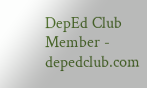DepEd Club Member - depedclub.com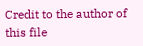Credit to the author of this file